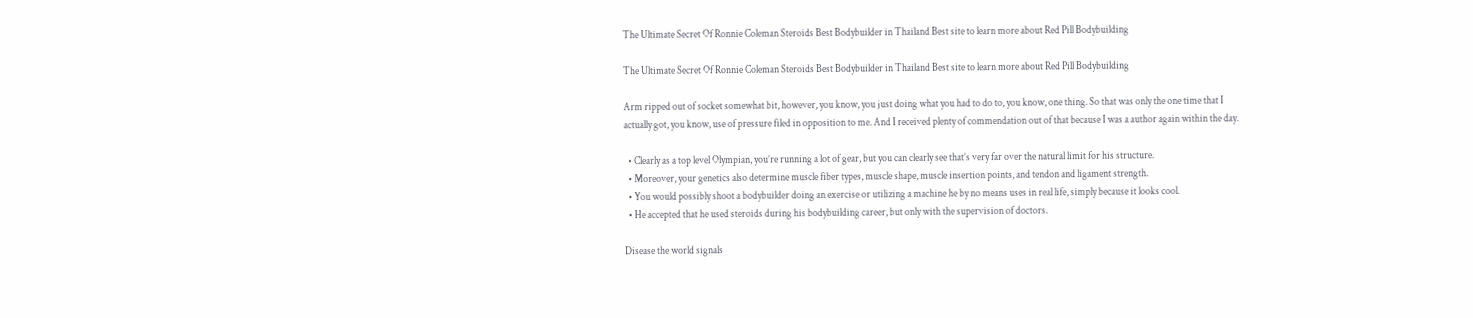The Ultimate Secret Of Ronnie Coleman Steroids Best Bodybuilder in Thailand Best site to learn more about Red Pill Bodybuilding

The Ultimate Secret Of Ronnie Coleman Steroids Best Bodybuilder in Thailand Best site to learn more about Red Pill Bodybuilding

Arm ripped out of socket somewhat bit, however, you know, you just doing what you had to do to, you know, one thing. So that was only the one time that I actually got, you know, use of pressure filed in opposition to me. And I received plenty of commendation out of that because I was a author again within the day.

  • Clearly as a top level Olympian, you’re running a lot of gear, but you can clearly see that’s very far over the natural limit for his structure.
  • Moreover, your genetics also determine muscle fiber types, muscle shape, muscle insertion points, and tendon and ligament strength.
  • You would possibly shoot a bodybuilder doing an exercise or utilizing a machine he by no means uses in real life, simply because it looks cool.
  • He accepted that he used steroids during his bodybuilding career, but only with the supervision of doctors.

Disease the world signals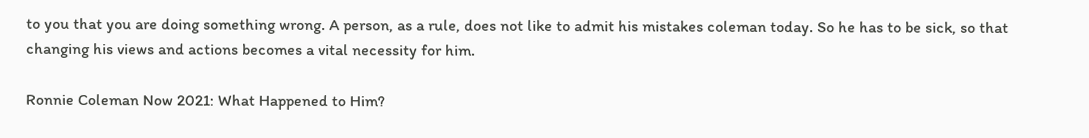to you that you are doing something wrong. A person, as a rule, does not like to admit his mistakes coleman today. So he has to be sick, so that changing his views and actions becomes a vital necessity for him.

Ronnie Coleman Now 2021: What Happened to Him?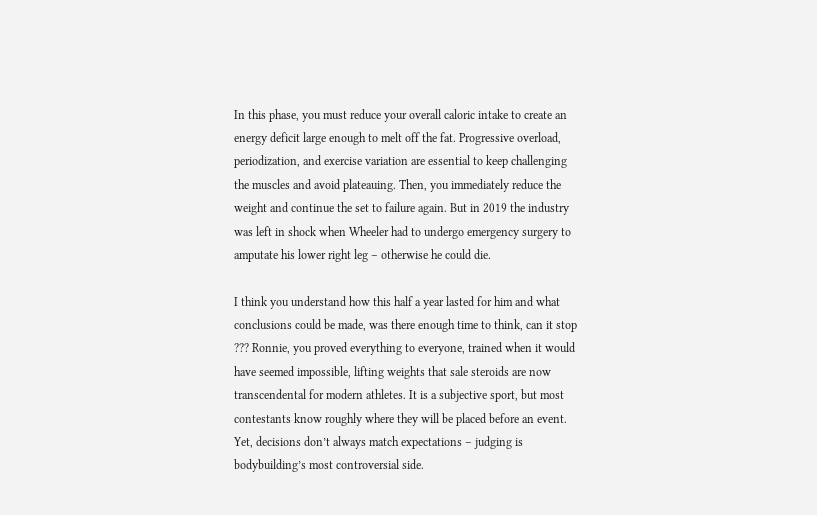In this phase, you must reduce your overall caloric intake to create an energy deficit large enough to melt off the fat. Progressive overload, periodization, and exercise variation are essential to keep challenging the muscles and avoid plateauing. Then, you immediately reduce the weight and continue the set to failure again. But in 2019 the industry was left in shock when Wheeler had to undergo emergency surgery to amputate his lower right leg – otherwise he could die.

I think you understand how this half a year lasted for him and what conclusions could be made, was there enough time to think, can it stop ??? Ronnie, you proved everything to everyone, trained when it would have seemed impossible, lifting weights that sale steroids are now transcendental for modern athletes. It is a subjective sport, but most contestants know roughly where they will be placed before an event. Yet, decisions don’t always match expectations – judging is bodybuilding’s most controversial side.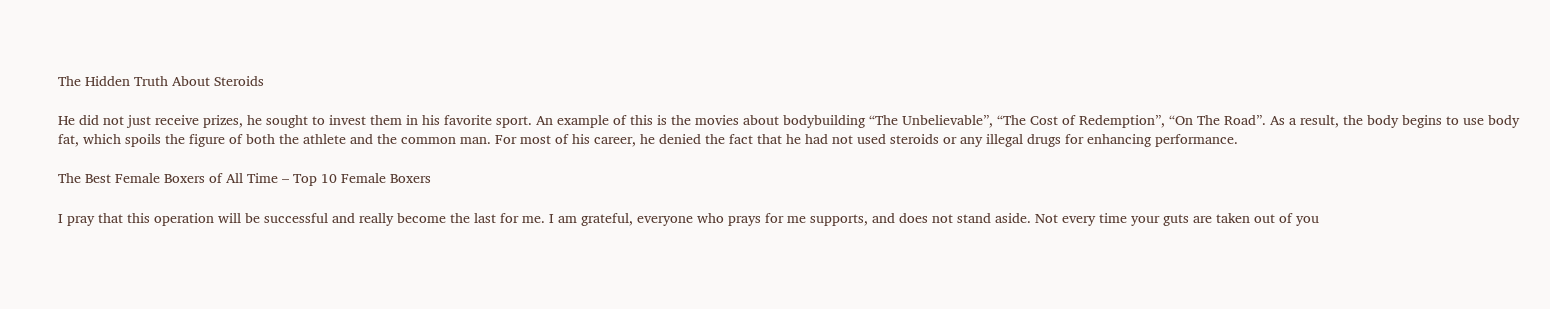The Hidden Truth About Steroids

He did not just receive prizes, he sought to invest them in his favorite sport. An example of this is the movies about bodybuilding “The Unbelievable”, “The Cost of Redemption”, “On The Road”. As a result, the body begins to use body fat, which spoils the figure of both the athlete and the common man. For most of his career, he denied the fact that he had not used steroids or any illegal drugs for enhancing performance.

The Best Female Boxers of All Time – Top 10 Female Boxers

I pray that this operation will be successful and really become the last for me. I am grateful, everyone who prays for me supports, and does not stand aside. Not every time your guts are taken out of you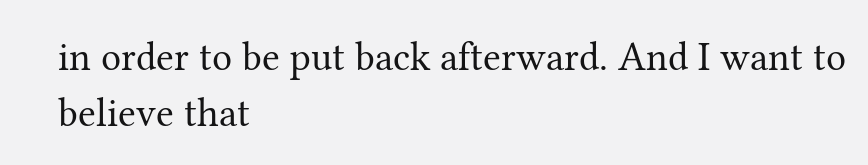in order to be put back afterward. And I want to believe that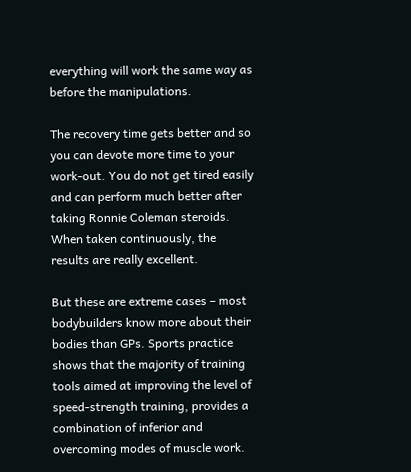everything will work the same way as before the manipulations.

The recovery time gets better and so you can devote more time to your work-out. You do not get tired easily and can perform much better after taking Ronnie Coleman steroids. When taken continuously, the results are really excellent.

But these are extreme cases – most bodybuilders know more about their bodies than GPs. Sports practice shows that the majority of training tools aimed at improving the level of speed-strength training, provides a combination of inferior and overcoming modes of muscle work.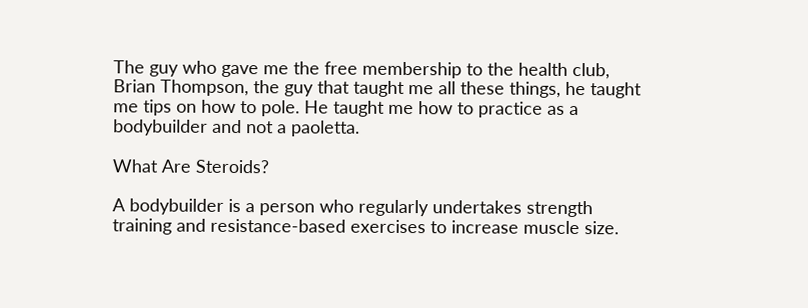The guy who gave me the free membership to the health club, Brian Thompson, the guy that taught me all these things, he taught me tips on how to pole. He taught me how to practice as a bodybuilder and not a paoletta.

What Are Steroids?

A bodybuilder is a person who regularly undertakes strength training and resistance-based exercises to increase muscle size.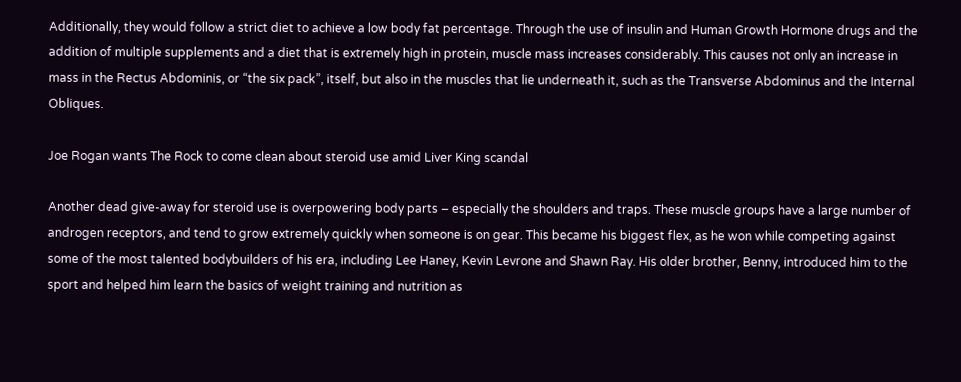Additionally, they would follow a strict diet to achieve a low body fat percentage. Through the use of insulin and Human Growth Hormone drugs and the addition of multiple supplements and a diet that is extremely high in protein, muscle mass increases considerably. This causes not only an increase in mass in the Rectus Abdominis, or “the six pack”, itself, but also in the muscles that lie underneath it, such as the Transverse Abdominus and the Internal Obliques.

Joe Rogan wants The Rock to come clean about steroid use amid Liver King scandal

Another dead give-away for steroid use is overpowering body parts – especially the shoulders and traps. These muscle groups have a large number of androgen receptors, and tend to grow extremely quickly when someone is on gear. This became his biggest flex, as he won while competing against some of the most talented bodybuilders of his era, including Lee Haney, Kevin Levrone and Shawn Ray. His older brother, Benny, introduced him to the sport and helped him learn the basics of weight training and nutrition as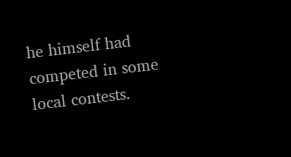he himself had competed in some local contests.